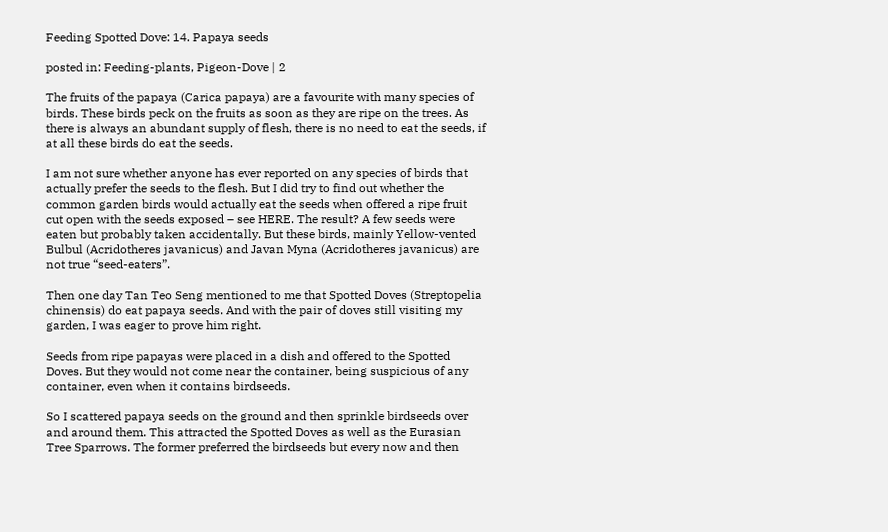Feeding Spotted Dove: 14. Papaya seeds

posted in: Feeding-plants, Pigeon-Dove | 2

The fruits of the papaya (Carica papaya) are a favourite with many species of birds. These birds peck on the fruits as soon as they are ripe on the trees. As there is always an abundant supply of flesh, there is no need to eat the seeds, if at all these birds do eat the seeds.

I am not sure whether anyone has ever reported on any species of birds that actually prefer the seeds to the flesh. But I did try to find out whether the common garden birds would actually eat the seeds when offered a ripe fruit cut open with the seeds exposed – see HERE. The result? A few seeds were eaten but probably taken accidentally. But these birds, mainly Yellow-vented Bulbul (Acridotheres javanicus) and Javan Myna (Acridotheres javanicus) are not true “seed-eaters”.

Then one day Tan Teo Seng mentioned to me that Spotted Doves (Streptopelia chinensis) do eat papaya seeds. And with the pair of doves still visiting my garden, I was eager to prove him right.

Seeds from ripe papayas were placed in a dish and offered to the Spotted Doves. But they would not come near the container, being suspicious of any container, even when it contains birdseeds.

So I scattered papaya seeds on the ground and then sprinkle birdseeds over and around them. This attracted the Spotted Doves as well as the Eurasian Tree Sparrows. The former preferred the birdseeds but every now and then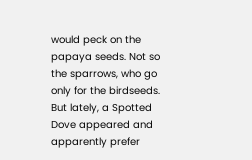would peck on the papaya seeds. Not so the sparrows, who go only for the birdseeds. But lately, a Spotted Dove appeared and apparently prefer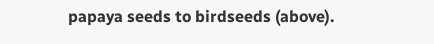papaya seeds to birdseeds (above).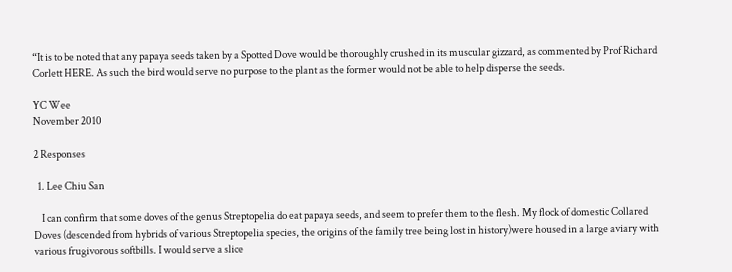“It is to be noted that any papaya seeds taken by a Spotted Dove would be thoroughly crushed in its muscular gizzard, as commented by Prof Richard Corlett HERE. As such the bird would serve no purpose to the plant as the former would not be able to help disperse the seeds.

YC Wee
November 2010

2 Responses

  1. Lee Chiu San

    I can confirm that some doves of the genus Streptopelia do eat papaya seeds, and seem to prefer them to the flesh. My flock of domestic Collared Doves (descended from hybrids of various Streptopelia species, the origins of the family tree being lost in history)were housed in a large aviary with various frugivorous softbills. I would serve a slice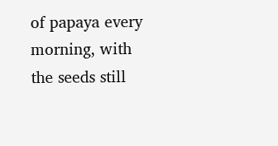of papaya every morning, with the seeds still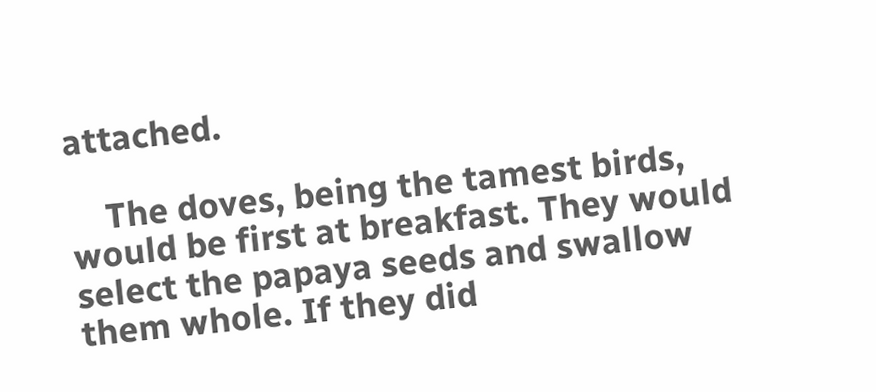attached.

    The doves, being the tamest birds, would be first at breakfast. They would select the papaya seeds and swallow them whole. If they did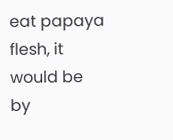eat papaya flesh, it would be by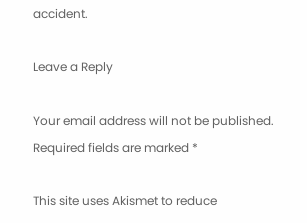accident.

Leave a Reply

Your email address will not be published. Required fields are marked *

This site uses Akismet to reduce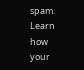spam. Learn how your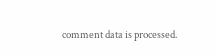comment data is processed.